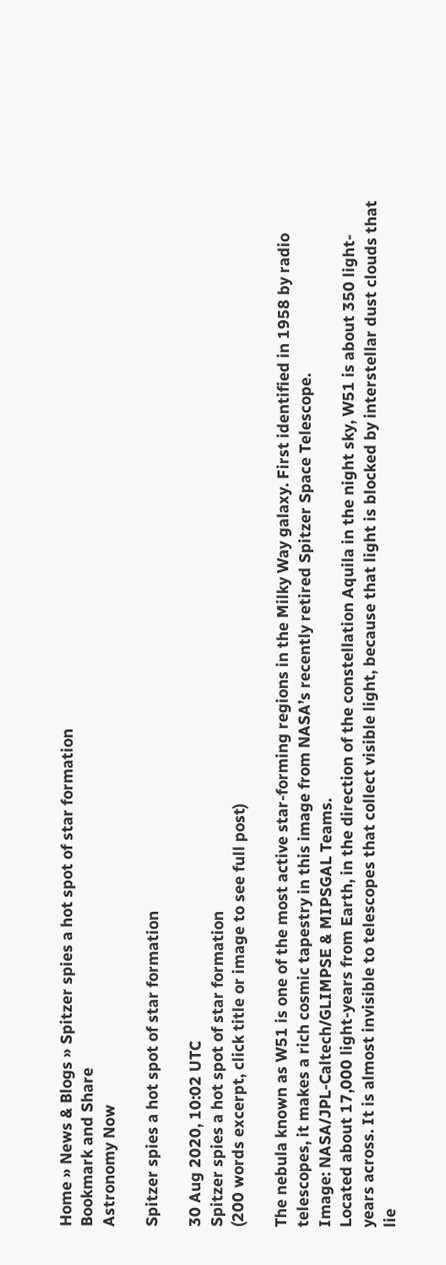Home » News & Blogs » Spitzer spies a hot spot of star formation
Bookmark and Share
Astronomy Now

Spitzer spies a hot spot of star formation

30 Aug 2020, 10:02 UTC
Spitzer spies a hot spot of star formation
(200 words excerpt, click title or image to see full post)

The nebula known as W51 is one of the most active star-forming regions in the Milky Way galaxy. First identified in 1958 by radio telescopes, it makes a rich cosmic tapestry in this image from NASA’s recently retired Spitzer Space Telescope.
Image: NASA/JPL-Caltech/GLIMPSE & MIPSGAL Teams.
Located about 17,000 light-years from Earth, in the direction of the constellation Aquila in the night sky, W51 is about 350 light-years across. It is almost invisible to telescopes that collect visible light, because that light is blocked by interstellar dust clouds that lie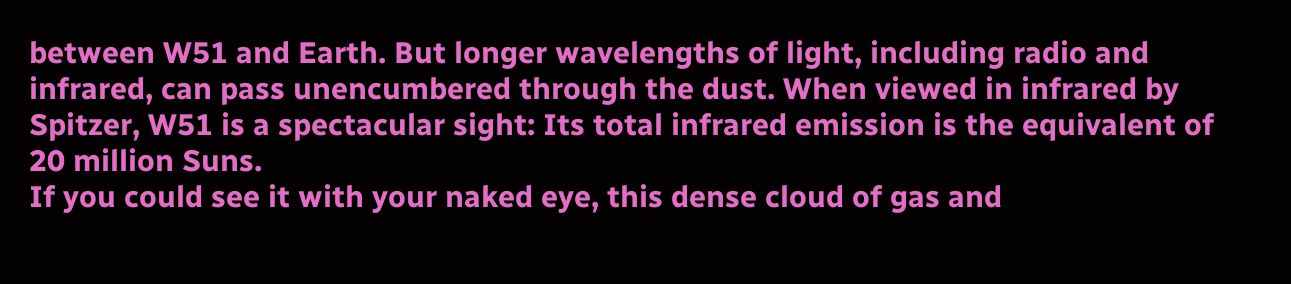between W51 and Earth. But longer wavelengths of light, including radio and infrared, can pass unencumbered through the dust. When viewed in infrared by Spitzer, W51 is a spectacular sight: Its total infrared emission is the equivalent of 20 million Suns.
If you could see it with your naked eye, this dense cloud of gas and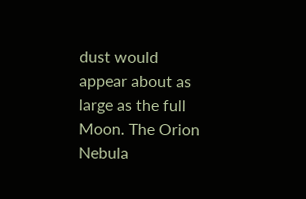dust would appear about as large as the full Moon. The Orion Nebula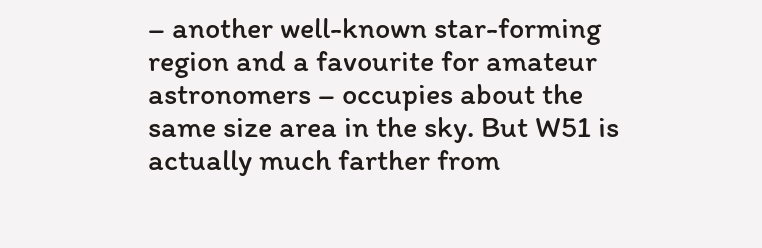– another well-known star-forming region and a favourite for amateur astronomers – occupies about the same size area in the sky. But W51 is actually much farther from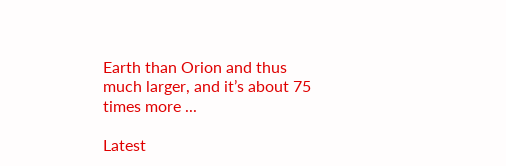Earth than Orion and thus much larger, and it’s about 75 times more ...

Latest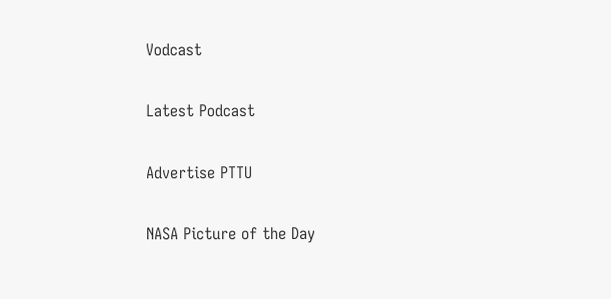Vodcast

Latest Podcast

Advertise PTTU

NASA Picture of the Day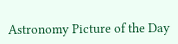Astronomy Picture of the Day